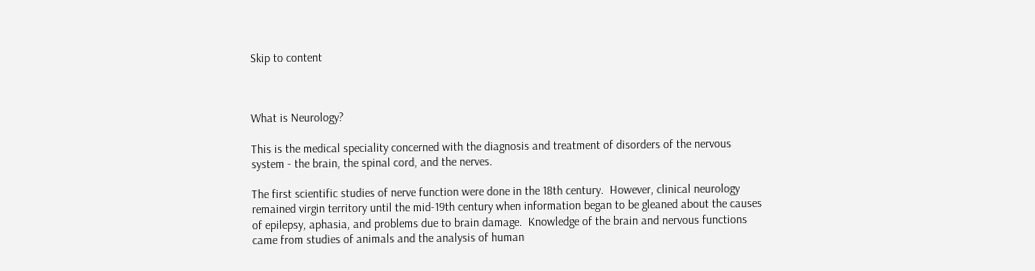Skip to content



What is Neurology?

This is the medical speciality concerned with the diagnosis and treatment of disorders of the nervous system - the brain, the spinal cord, and the nerves.

The first scientific studies of nerve function were done in the 18th century.  However, clinical neurology remained virgin territory until the mid-19th century when information began to be gleaned about the causes of epilepsy, aphasia, and problems due to brain damage.  Knowledge of the brain and nervous functions came from studies of animals and the analysis of human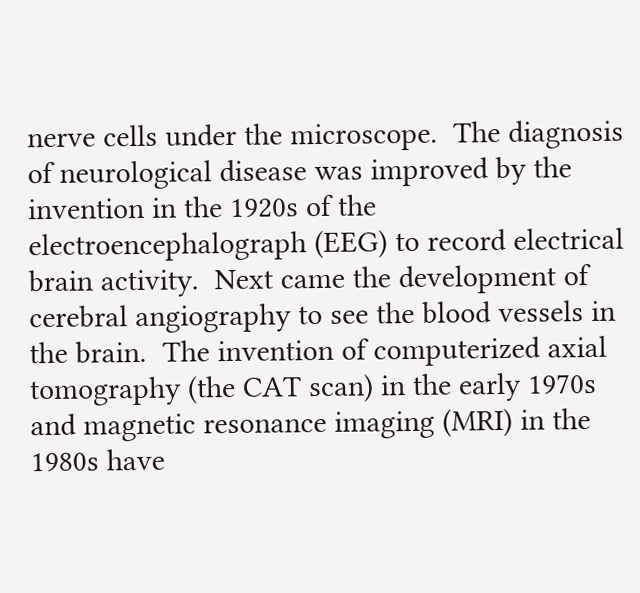nerve cells under the microscope.  The diagnosis of neurological disease was improved by the invention in the 1920s of the electroencephalograph (EEG) to record electrical brain activity.  Next came the development of cerebral angiography to see the blood vessels in the brain.  The invention of computerized axial tomography (the CAT scan) in the early 1970s and magnetic resonance imaging (MRI) in the 1980s have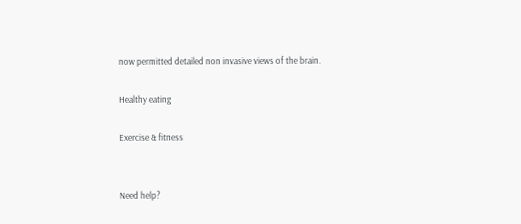now permitted detailed non invasive views of the brain.

Healthy eating

Exercise & fitness


Need help?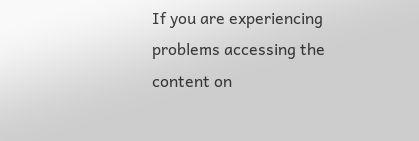If you are experiencing problems accessing the content on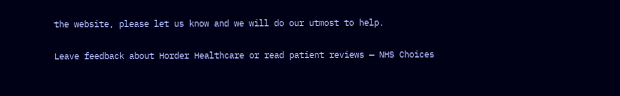the website, please let us know and we will do our utmost to help.

Leave feedback about Horder Healthcare or read patient reviews — NHS Choices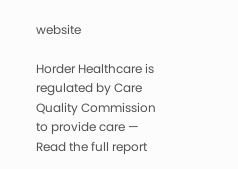website

Horder Healthcare is regulated by Care Quality Commission to provide care — Read the full report